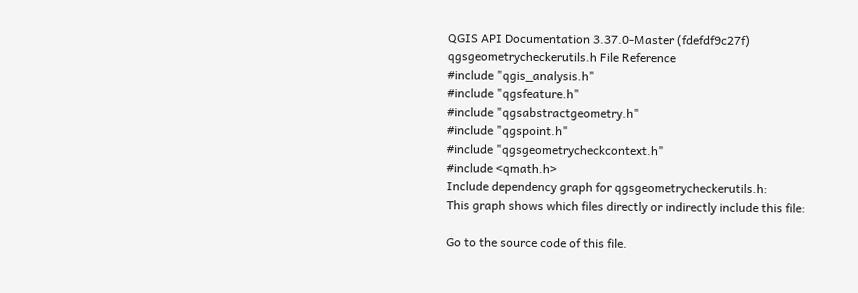QGIS API Documentation 3.37.0-Master (fdefdf9c27f)
qgsgeometrycheckerutils.h File Reference
#include "qgis_analysis.h"
#include "qgsfeature.h"
#include "qgsabstractgeometry.h"
#include "qgspoint.h"
#include "qgsgeometrycheckcontext.h"
#include <qmath.h>
Include dependency graph for qgsgeometrycheckerutils.h:
This graph shows which files directly or indirectly include this file:

Go to the source code of this file.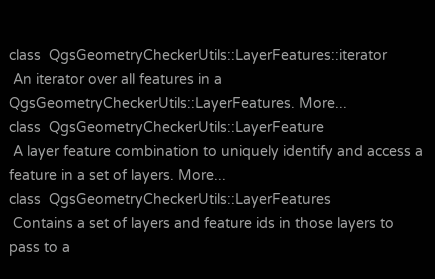class  QgsGeometryCheckerUtils::LayerFeatures::iterator
 An iterator over all features in a QgsGeometryCheckerUtils::LayerFeatures. More...
class  QgsGeometryCheckerUtils::LayerFeature
 A layer feature combination to uniquely identify and access a feature in a set of layers. More...
class  QgsGeometryCheckerUtils::LayerFeatures
 Contains a set of layers and feature ids in those layers to pass to a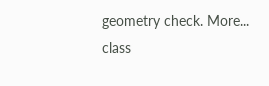geometry check. More...
class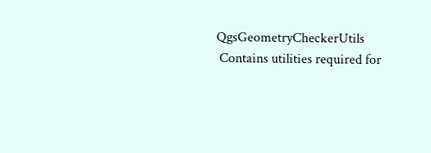QgsGeometryCheckerUtils
 Contains utilities required for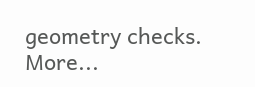geometry checks. More...